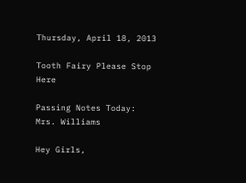Thursday, April 18, 2013

Tooth Fairy Please Stop Here

Passing Notes Today:  Mrs. Williams

Hey Girls,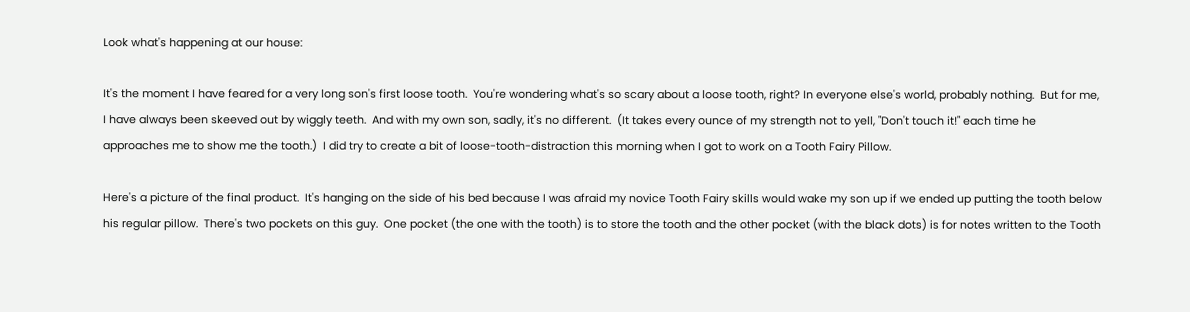Look what's happening at our house:

It's the moment I have feared for a very long son's first loose tooth.  You're wondering what's so scary about a loose tooth, right? In everyone else's world, probably nothing.  But for me, I have always been skeeved out by wiggly teeth.  And with my own son, sadly, it's no different.  (It takes every ounce of my strength not to yell, "Don't touch it!" each time he approaches me to show me the tooth.)  I did try to create a bit of loose-tooth-distraction this morning when I got to work on a Tooth Fairy Pillow.

Here's a picture of the final product.  It's hanging on the side of his bed because I was afraid my novice Tooth Fairy skills would wake my son up if we ended up putting the tooth below his regular pillow.  There's two pockets on this guy.  One pocket (the one with the tooth) is to store the tooth and the other pocket (with the black dots) is for notes written to the Tooth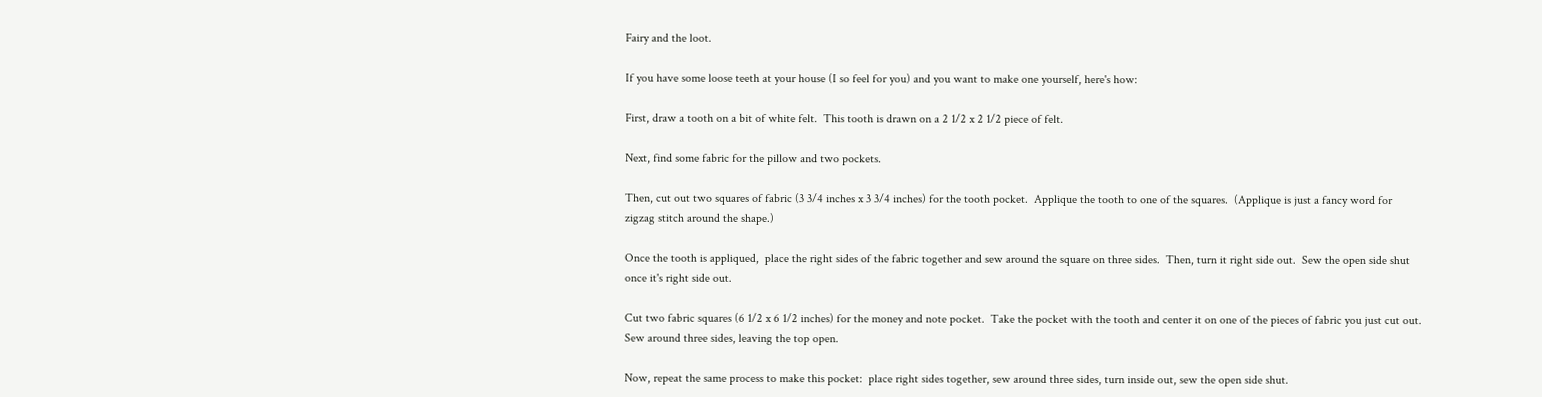Fairy and the loot.

If you have some loose teeth at your house (I so feel for you) and you want to make one yourself, here's how:

First, draw a tooth on a bit of white felt.  This tooth is drawn on a 2 1/2 x 2 1/2 piece of felt.

Next, find some fabric for the pillow and two pockets.

Then, cut out two squares of fabric (3 3/4 inches x 3 3/4 inches) for the tooth pocket.  Applique the tooth to one of the squares.  (Applique is just a fancy word for zigzag stitch around the shape.)

Once the tooth is appliqued,  place the right sides of the fabric together and sew around the square on three sides.  Then, turn it right side out.  Sew the open side shut once it's right side out.

Cut two fabric squares (6 1/2 x 6 1/2 inches) for the money and note pocket.  Take the pocket with the tooth and center it on one of the pieces of fabric you just cut out.  Sew around three sides, leaving the top open.

Now, repeat the same process to make this pocket:  place right sides together, sew around three sides, turn inside out, sew the open side shut.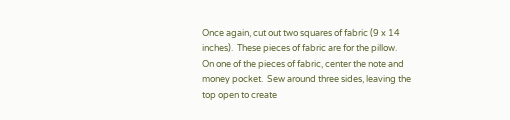Once again, cut out two squares of fabric (9 x 14 inches).  These pieces of fabric are for the pillow.  On one of the pieces of fabric, center the note and money pocket.  Sew around three sides, leaving the top open to create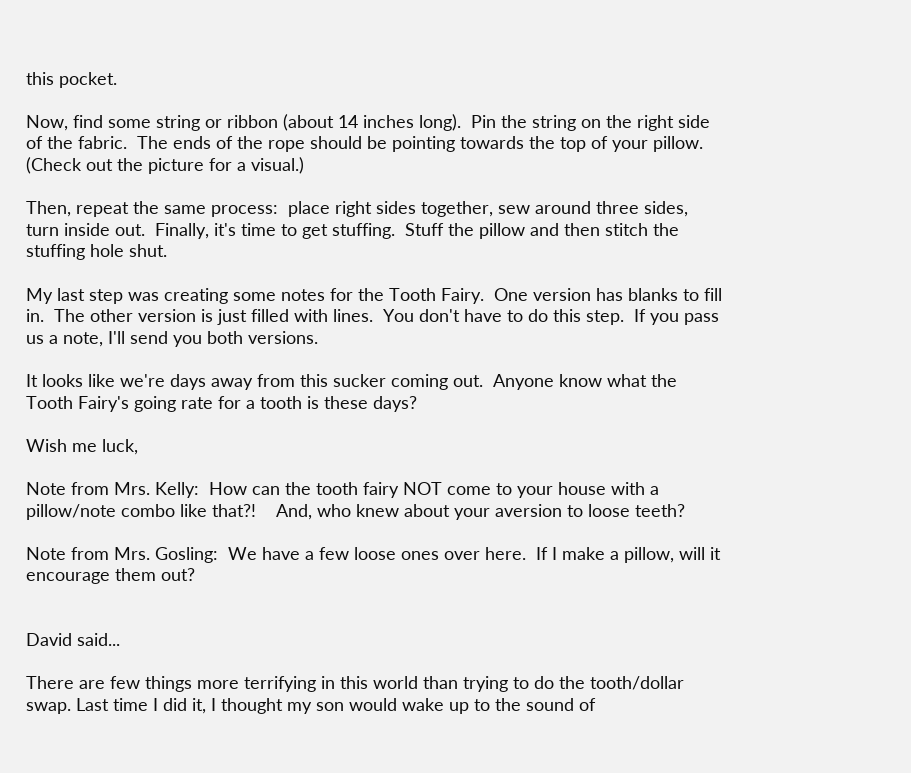this pocket.

Now, find some string or ribbon (about 14 inches long).  Pin the string on the right side of the fabric.  The ends of the rope should be pointing towards the top of your pillow.  (Check out the picture for a visual.)

Then, repeat the same process:  place right sides together, sew around three sides, turn inside out.  Finally, it's time to get stuffing.  Stuff the pillow and then stitch the stuffing hole shut.

My last step was creating some notes for the Tooth Fairy.  One version has blanks to fill in.  The other version is just filled with lines.  You don't have to do this step.  If you pass us a note, I'll send you both versions.

It looks like we're days away from this sucker coming out.  Anyone know what the Tooth Fairy's going rate for a tooth is these days?

Wish me luck,

Note from Mrs. Kelly:  How can the tooth fairy NOT come to your house with a pillow/note combo like that?!    And, who knew about your aversion to loose teeth?

Note from Mrs. Gosling:  We have a few loose ones over here.  If I make a pillow, will it encourage them out?


David said...

There are few things more terrifying in this world than trying to do the tooth/dollar swap. Last time I did it, I thought my son would wake up to the sound of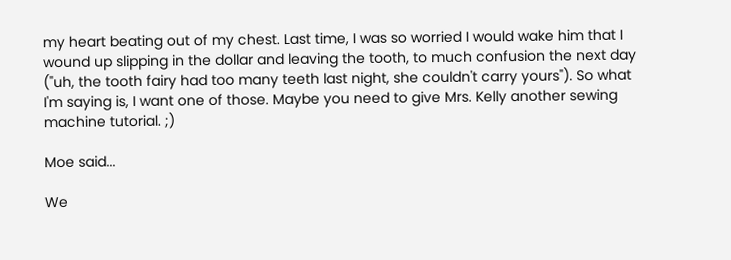my heart beating out of my chest. Last time, I was so worried I would wake him that I wound up slipping in the dollar and leaving the tooth, to much confusion the next day ("uh, the tooth fairy had too many teeth last night, she couldn't carry yours"). So what I'm saying is, I want one of those. Maybe you need to give Mrs. Kelly another sewing machine tutorial. ;)

Moe said...

We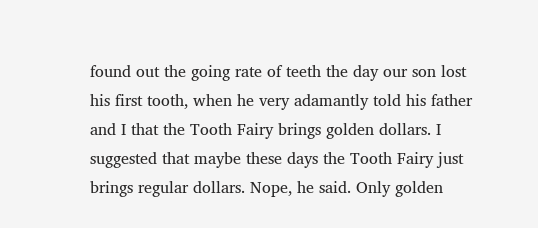found out the going rate of teeth the day our son lost his first tooth, when he very adamantly told his father and I that the Tooth Fairy brings golden dollars. I suggested that maybe these days the Tooth Fairy just brings regular dollars. Nope, he said. Only golden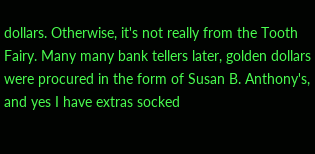dollars. Otherwise, it's not really from the Tooth Fairy. Many many bank tellers later, golden dollars were procured in the form of Susan B. Anthony's, and yes I have extras socked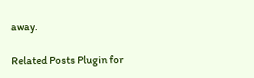away.

Related Posts Plugin for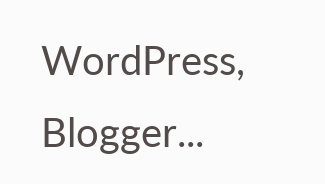WordPress, Blogger...